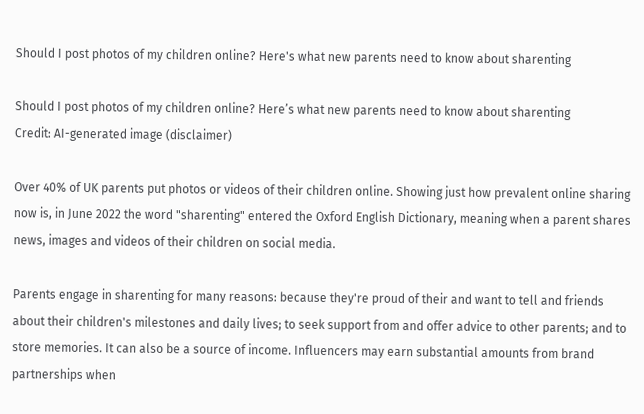Should I post photos of my children online? Here's what new parents need to know about sharenting

Should I post photos of my children online? Here’s what new parents need to know about sharenting
Credit: AI-generated image (disclaimer)

Over 40% of UK parents put photos or videos of their children online. Showing just how prevalent online sharing now is, in June 2022 the word "sharenting" entered the Oxford English Dictionary, meaning when a parent shares news, images and videos of their children on social media.

Parents engage in sharenting for many reasons: because they're proud of their and want to tell and friends about their children's milestones and daily lives; to seek support from and offer advice to other parents; and to store memories. It can also be a source of income. Influencers may earn substantial amounts from brand partnerships when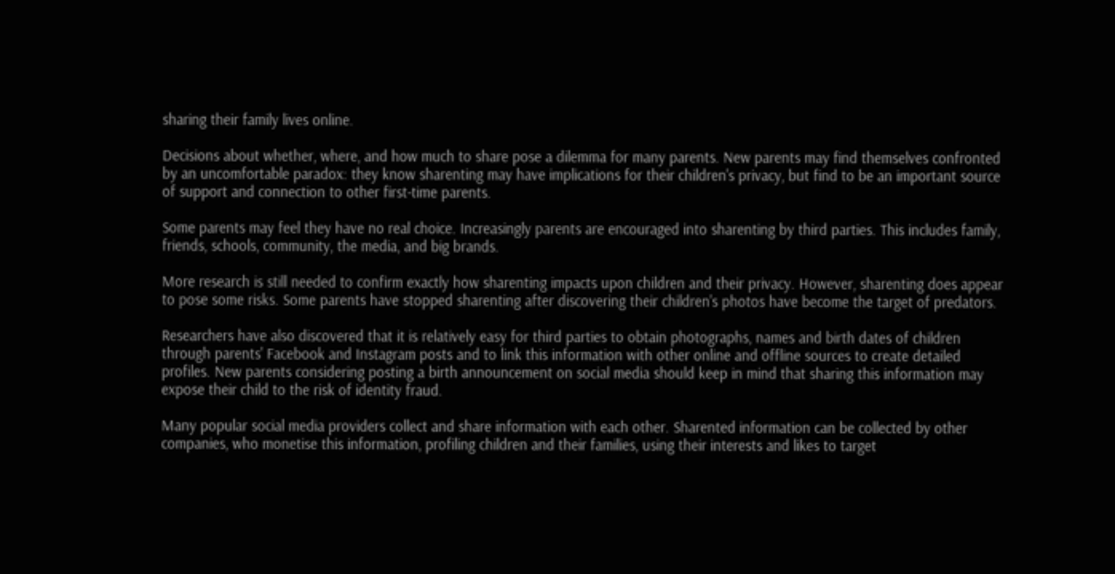sharing their family lives online.

Decisions about whether, where, and how much to share pose a dilemma for many parents. New parents may find themselves confronted by an uncomfortable paradox: they know sharenting may have implications for their children's privacy, but find to be an important source of support and connection to other first-time parents.

Some parents may feel they have no real choice. Increasingly parents are encouraged into sharenting by third parties. This includes family, friends, schools, community, the media, and big brands.

More research is still needed to confirm exactly how sharenting impacts upon children and their privacy. However, sharenting does appear to pose some risks. Some parents have stopped sharenting after discovering their children's photos have become the target of predators.

Researchers have also discovered that it is relatively easy for third parties to obtain photographs, names and birth dates of children through parents' Facebook and Instagram posts and to link this information with other online and offline sources to create detailed profiles. New parents considering posting a birth announcement on social media should keep in mind that sharing this information may expose their child to the risk of identity fraud.

Many popular social media providers collect and share information with each other. Sharented information can be collected by other companies, who monetise this information, profiling children and their families, using their interests and likes to target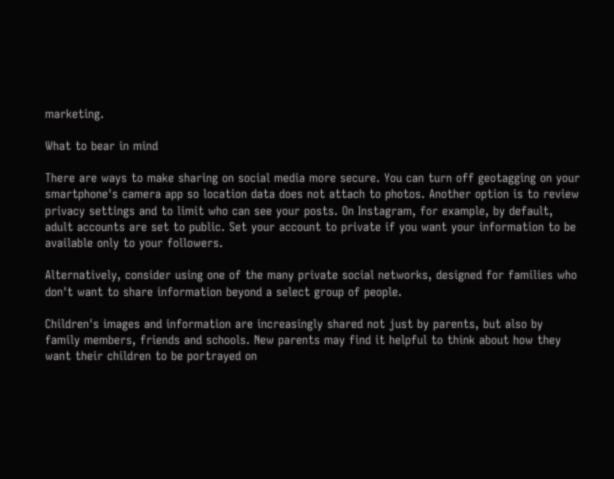marketing.

What to bear in mind

There are ways to make sharing on social media more secure. You can turn off geotagging on your smartphone's camera app so location data does not attach to photos. Another option is to review privacy settings and to limit who can see your posts. On Instagram, for example, by default, adult accounts are set to public. Set your account to private if you want your information to be available only to your followers.

Alternatively, consider using one of the many private social networks, designed for families who don't want to share information beyond a select group of people.

Children's images and information are increasingly shared not just by parents, but also by family members, friends and schools. New parents may find it helpful to think about how they want their children to be portrayed on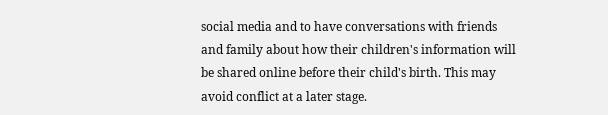social media and to have conversations with friends and family about how their children's information will be shared online before their child's birth. This may avoid conflict at a later stage.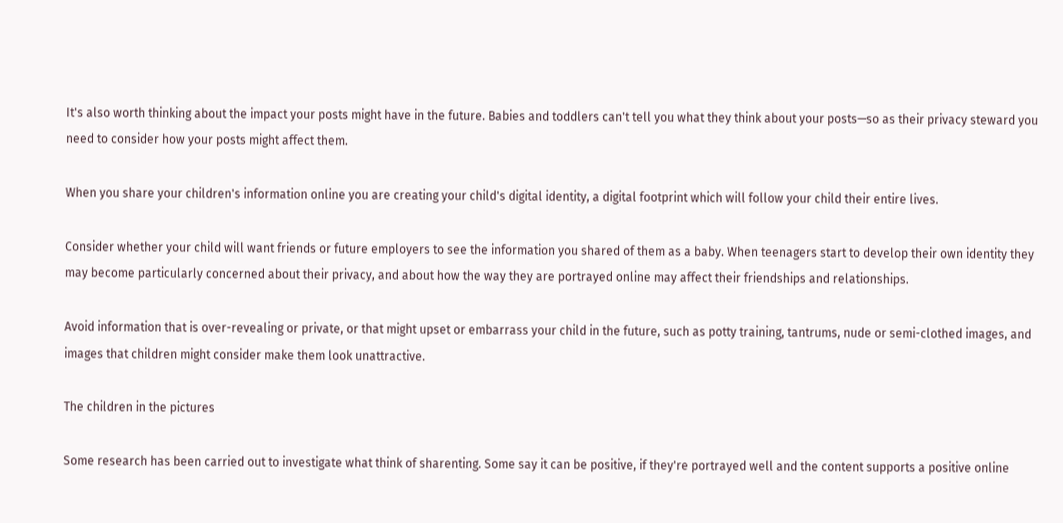It's also worth thinking about the impact your posts might have in the future. Babies and toddlers can't tell you what they think about your posts—so as their privacy steward you need to consider how your posts might affect them.

When you share your children's information online you are creating your child's digital identity, a digital footprint which will follow your child their entire lives.

Consider whether your child will want friends or future employers to see the information you shared of them as a baby. When teenagers start to develop their own identity they may become particularly concerned about their privacy, and about how the way they are portrayed online may affect their friendships and relationships.

Avoid information that is over-revealing or private, or that might upset or embarrass your child in the future, such as potty training, tantrums, nude or semi-clothed images, and images that children might consider make them look unattractive.

The children in the pictures

Some research has been carried out to investigate what think of sharenting. Some say it can be positive, if they're portrayed well and the content supports a positive online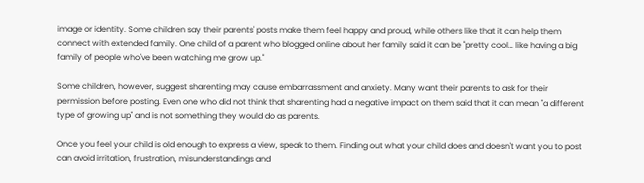image or identity. Some children say their parents' posts make them feel happy and proud, while others like that it can help them connect with extended family. One child of a parent who blogged online about her family said it can be "pretty cool… like having a big family of people who've been watching me grow up."

Some children, however, suggest sharenting may cause embarrassment and anxiety. Many want their parents to ask for their permission before posting. Even one who did not think that sharenting had a negative impact on them said that it can mean "a different type of growing up" and is not something they would do as parents.

Once you feel your child is old enough to express a view, speak to them. Finding out what your child does and doesn't want you to post can avoid irritation, frustration, misunderstandings and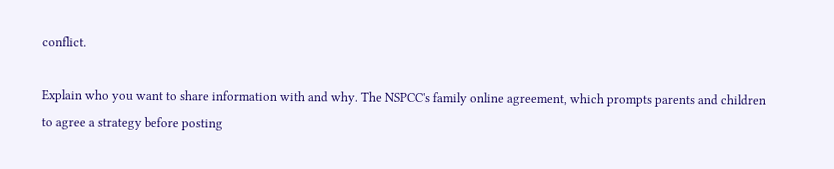conflict.

Explain who you want to share information with and why. The NSPCC's family online agreement, which prompts parents and children to agree a strategy before posting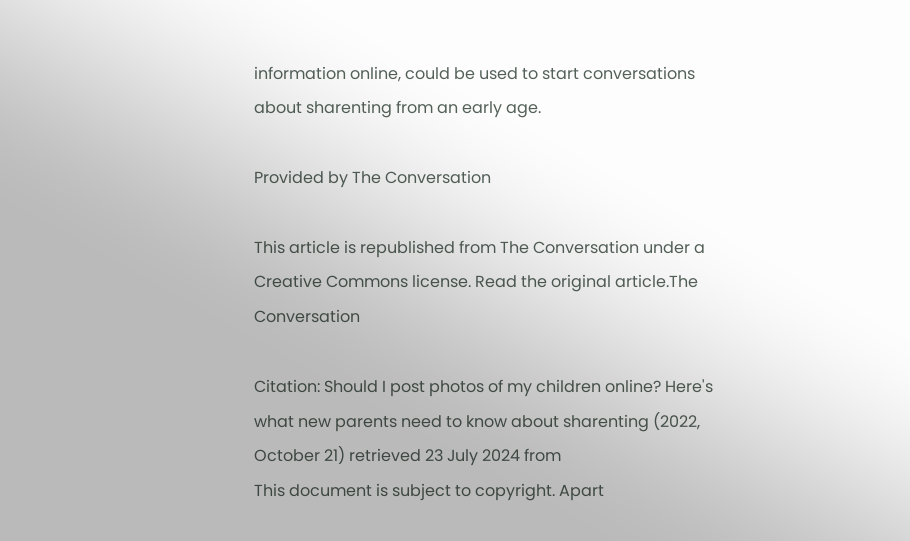information online, could be used to start conversations about sharenting from an early age.

Provided by The Conversation

This article is republished from The Conversation under a Creative Commons license. Read the original article.The Conversation

Citation: Should I post photos of my children online? Here's what new parents need to know about sharenting (2022, October 21) retrieved 23 July 2024 from
This document is subject to copyright. Apart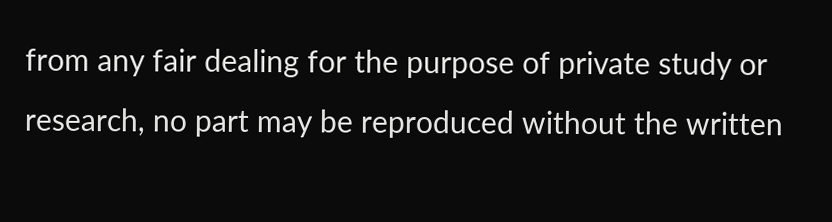from any fair dealing for the purpose of private study or research, no part may be reproduced without the written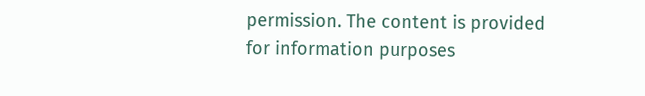permission. The content is provided for information purposes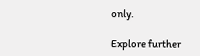only.

Explore further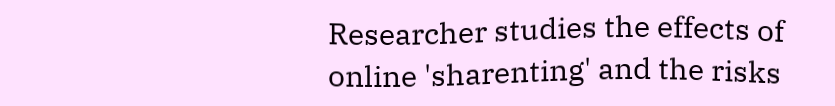Researcher studies the effects of online 'sharenting' and the risks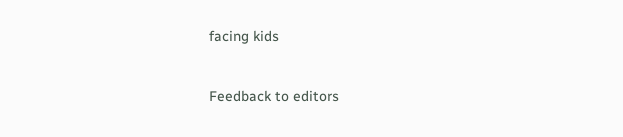facing kids


Feedback to editors